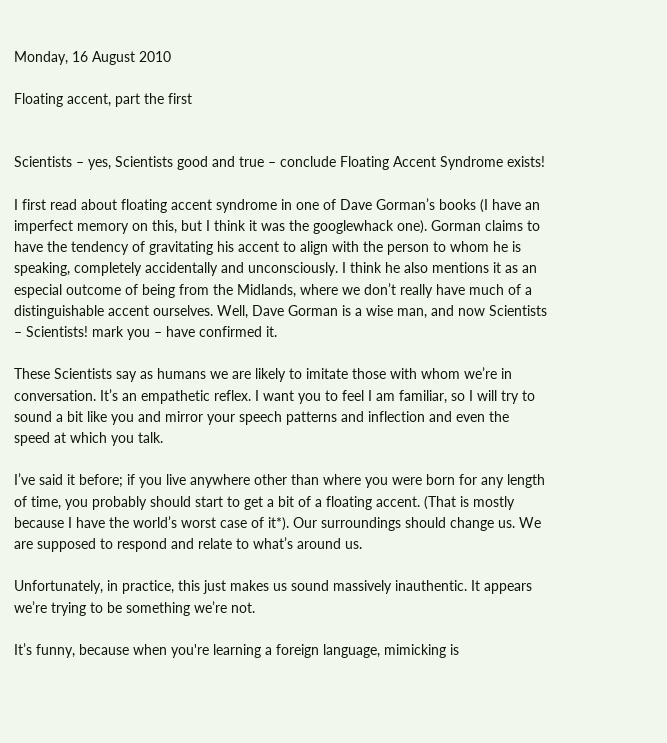Monday, 16 August 2010

Floating accent, part the first


Scientists – yes, Scientists good and true – conclude Floating Accent Syndrome exists!

I first read about floating accent syndrome in one of Dave Gorman’s books (I have an imperfect memory on this, but I think it was the googlewhack one). Gorman claims to have the tendency of gravitating his accent to align with the person to whom he is speaking, completely accidentally and unconsciously. I think he also mentions it as an especial outcome of being from the Midlands, where we don’t really have much of a distinguishable accent ourselves. Well, Dave Gorman is a wise man, and now Scientists – Scientists! mark you – have confirmed it.

These Scientists say as humans we are likely to imitate those with whom we’re in conversation. It’s an empathetic reflex. I want you to feel I am familiar, so I will try to sound a bit like you and mirror your speech patterns and inflection and even the speed at which you talk.

I’ve said it before; if you live anywhere other than where you were born for any length of time, you probably should start to get a bit of a floating accent. (That is mostly because I have the world’s worst case of it*). Our surroundings should change us. We are supposed to respond and relate to what’s around us.

Unfortunately, in practice, this just makes us sound massively inauthentic. It appears we’re trying to be something we’re not.

It’s funny, because when you're learning a foreign language, mimicking is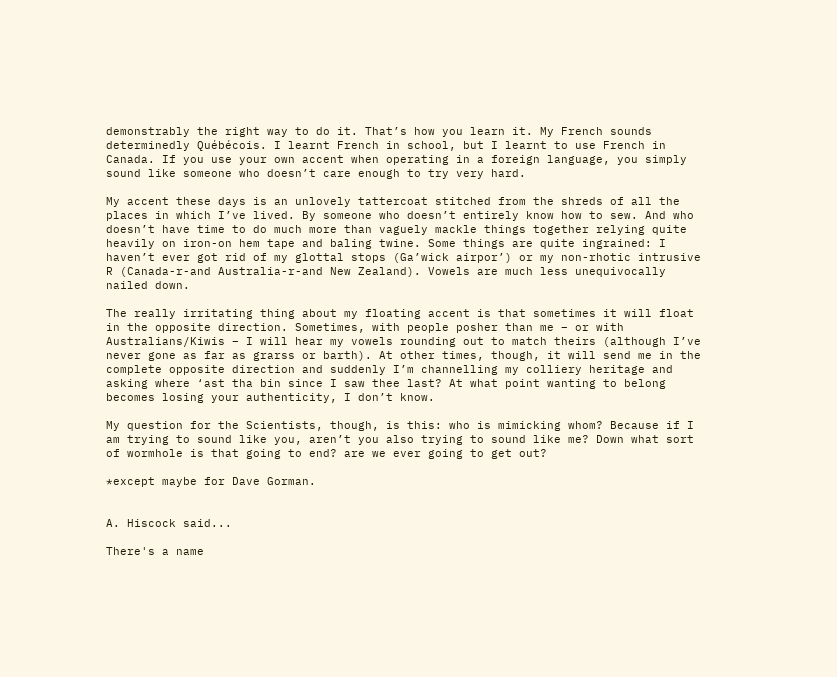demonstrably the right way to do it. That’s how you learn it. My French sounds determinedly Québécois. I learnt French in school, but I learnt to use French in Canada. If you use your own accent when operating in a foreign language, you simply sound like someone who doesn’t care enough to try very hard.

My accent these days is an unlovely tattercoat stitched from the shreds of all the places in which I’ve lived. By someone who doesn’t entirely know how to sew. And who doesn’t have time to do much more than vaguely mackle things together relying quite heavily on iron-on hem tape and baling twine. Some things are quite ingrained: I haven’t ever got rid of my glottal stops (Ga’wick airpor’) or my non-rhotic intrusive R (Canada-r-and Australia-r-and New Zealand). Vowels are much less unequivocally nailed down.

The really irritating thing about my floating accent is that sometimes it will float in the opposite direction. Sometimes, with people posher than me – or with Australians/Kiwis – I will hear my vowels rounding out to match theirs (although I’ve never gone as far as grarss or barth). At other times, though, it will send me in the complete opposite direction and suddenly I’m channelling my colliery heritage and asking where ‘ast tha bin since I saw thee last? At what point wanting to belong becomes losing your authenticity, I don’t know.

My question for the Scientists, though, is this: who is mimicking whom? Because if I am trying to sound like you, aren’t you also trying to sound like me? Down what sort of wormhole is that going to end? are we ever going to get out?

*except maybe for Dave Gorman.


A. Hiscock said...

There's a name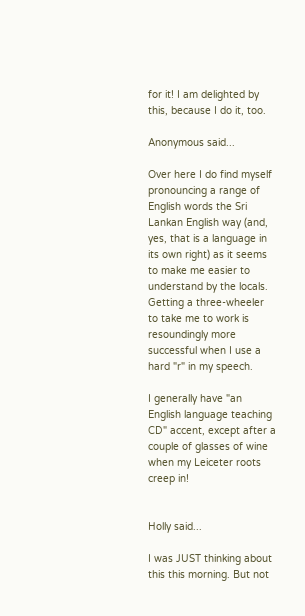for it! I am delighted by this, because I do it, too.

Anonymous said...

Over here I do find myself pronouncing a range of English words the Sri Lankan English way (and, yes, that is a language in its own right) as it seems to make me easier to understand by the locals. Getting a three-wheeler to take me to work is resoundingly more successful when I use a hard "r" in my speech.

I generally have "an English language teaching CD" accent, except after a couple of glasses of wine when my Leiceter roots creep in!


Holly said...

I was JUST thinking about this this morning. But not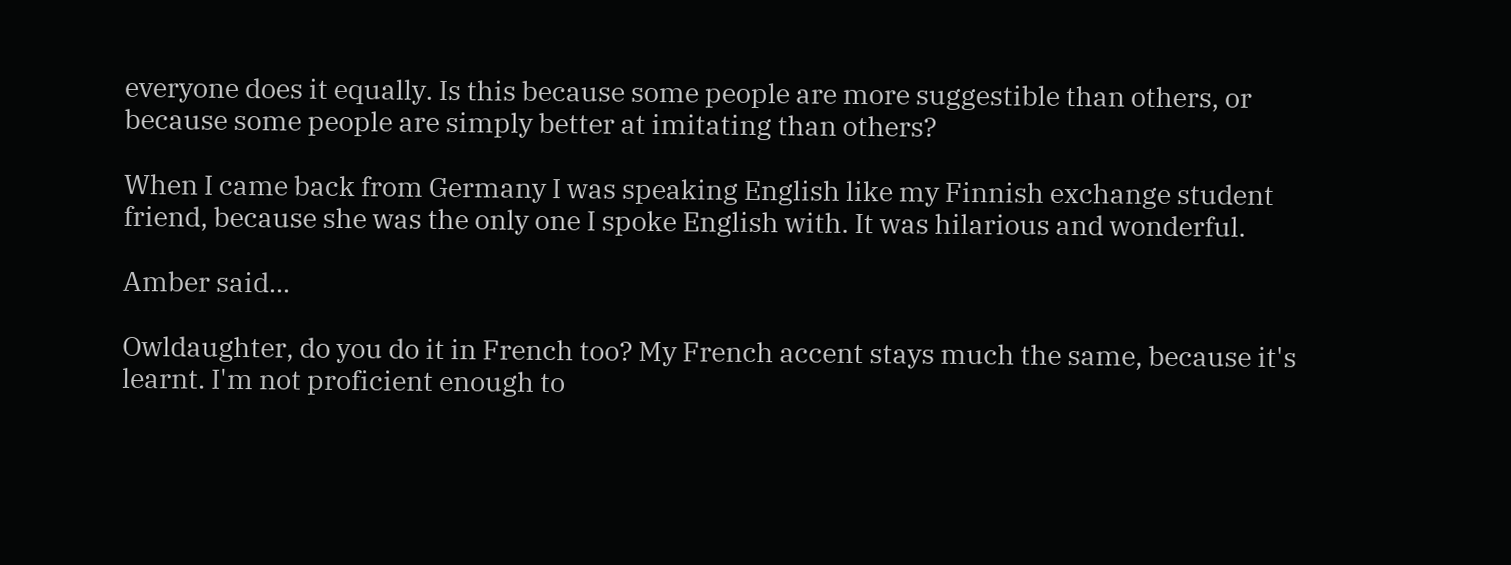everyone does it equally. Is this because some people are more suggestible than others, or because some people are simply better at imitating than others?

When I came back from Germany I was speaking English like my Finnish exchange student friend, because she was the only one I spoke English with. It was hilarious and wonderful.

Amber said...

Owldaughter, do you do it in French too? My French accent stays much the same, because it's learnt. I'm not proficient enough to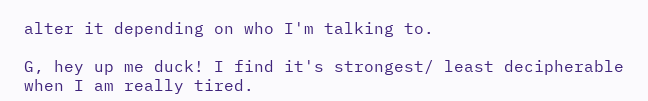alter it depending on who I'm talking to.

G, hey up me duck! I find it's strongest/ least decipherable when I am really tired.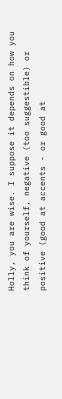Holly, you are wise. I suppose it depends on how you think of yourself, negative (too suggestible) or positive (good at accents - or good at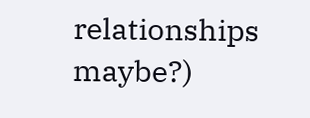relationships maybe?)